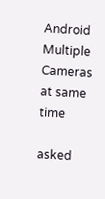Android Multiple Cameras at same time

asked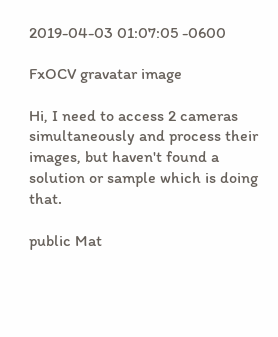2019-04-03 01:07:05 -0600

FxOCV gravatar image

Hi, I need to access 2 cameras simultaneously and process their images, but haven't found a solution or sample which is doing that.

public Mat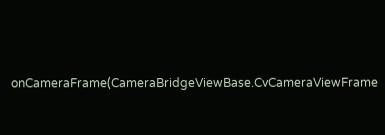onCameraFrame(CameraBridgeViewBase.CvCameraViewFrame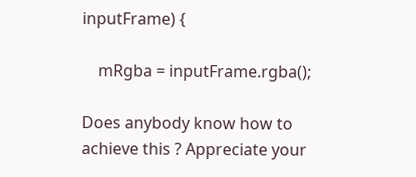inputFrame) {

    mRgba = inputFrame.rgba();

Does anybody know how to achieve this ? Appreciate your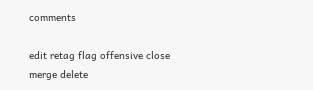comments

edit retag flag offensive close merge delete